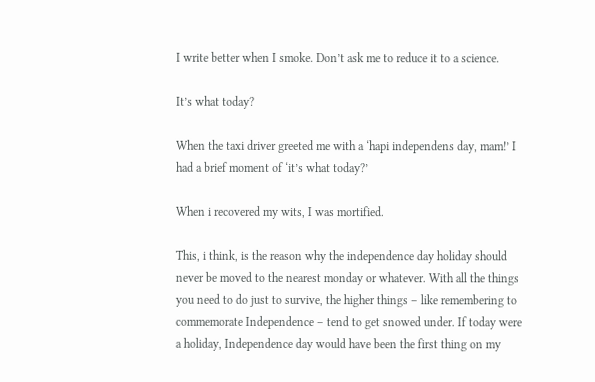I write better when I smoke. Don’t ask me to reduce it to a science.

It’s what today?

When the taxi driver greeted me with a ‘hapi independens day, mam!’ I had a brief moment of ‘it’s what today?’

When i recovered my wits, I was mortified.

This, i think, is the reason why the independence day holiday should never be moved to the nearest monday or whatever. With all the things you need to do just to survive, the higher things – like remembering to commemorate Independence – tend to get snowed under. If today were a holiday, Independence day would have been the first thing on my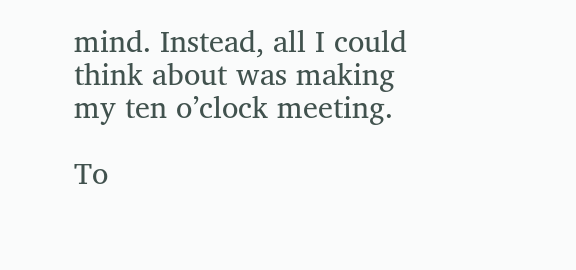mind. Instead, all I could think about was making my ten o’clock meeting.

To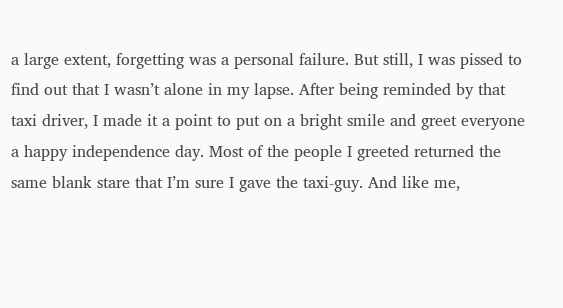a large extent, forgetting was a personal failure. But still, I was pissed to find out that I wasn’t alone in my lapse. After being reminded by that taxi driver, I made it a point to put on a bright smile and greet everyone a happy independence day. Most of the people I greeted returned the same blank stare that I’m sure I gave the taxi-guy. And like me,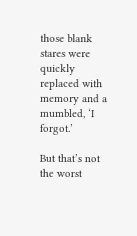those blank stares were quickly replaced with memory and a mumbled, ‘I forgot.’

But that’s not the worst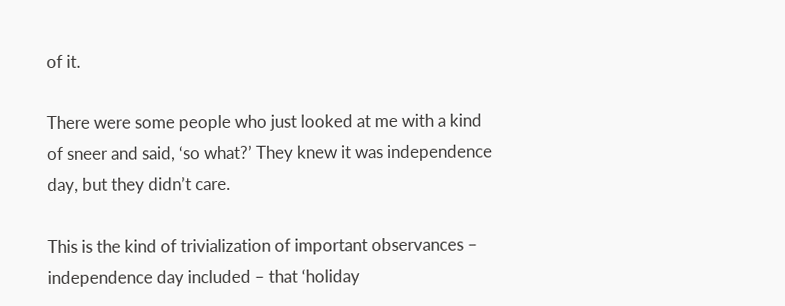of it.

There were some people who just looked at me with a kind of sneer and said, ‘so what?’ They knew it was independence day, but they didn’t care.

This is the kind of trivialization of important observances – independence day included – that ‘holiday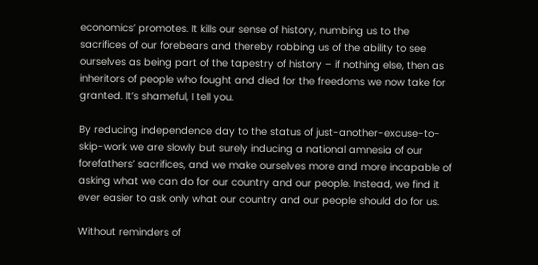economics’ promotes. It kills our sense of history, numbing us to the sacrifices of our forebears and thereby robbing us of the ability to see ourselves as being part of the tapestry of history – if nothing else, then as inheritors of people who fought and died for the freedoms we now take for granted. It’s shameful, I tell you.

By reducing independence day to the status of just-another-excuse-to-skip-work we are slowly but surely inducing a national amnesia of our forefathers’ sacrifices, and we make ourselves more and more incapable of asking what we can do for our country and our people. Instead, we find it ever easier to ask only what our country and our people should do for us.

Without reminders of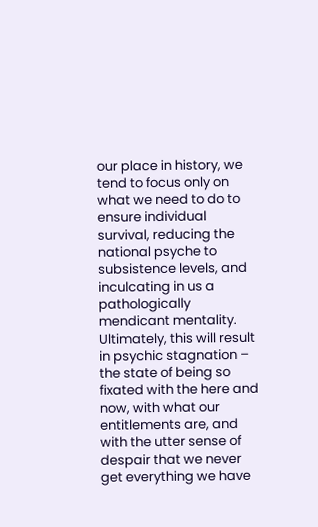our place in history, we tend to focus only on what we need to do to ensure individual survival, reducing the national psyche to subsistence levels, and inculcating in us a pathologically mendicant mentality. Ultimately, this will result in psychic stagnation – the state of being so fixated with the here and now, with what our entitlements are, and with the utter sense of despair that we never get everything we have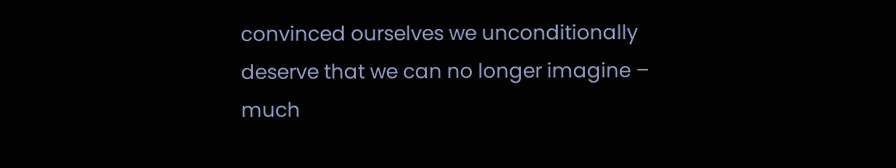convinced ourselves we unconditionally deserve that we can no longer imagine – much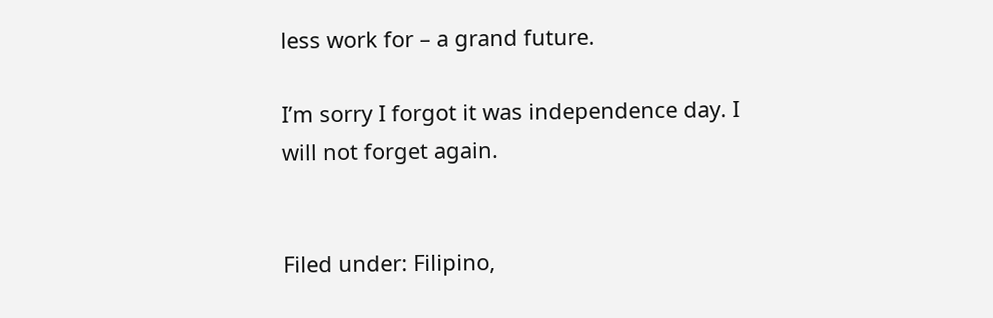less work for – a grand future.

I’m sorry I forgot it was independence day. I will not forget again.


Filed under: Filipino,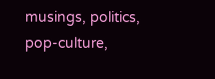musings, politics, pop-culture,